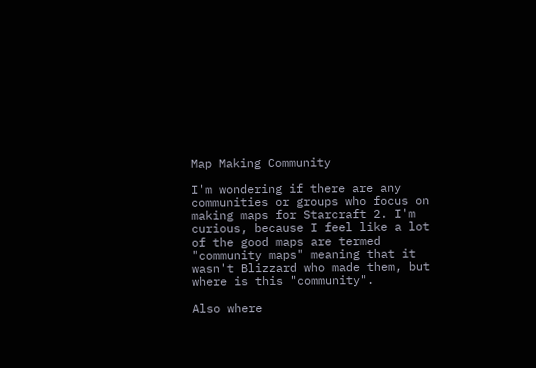Map Making Community

I'm wondering if there are any communities or groups who focus on making maps for Starcraft 2. I'm curious, because I feel like a lot of the good maps are termed "community maps" meaning that it wasn't Blizzard who made them, but where is this "community".

Also where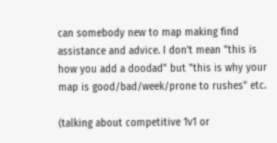can somebody new to map making find assistance and advice. I don't mean "this is how you add a doodad" but "this is why your map is good/bad/week/prone to rushes" etc.

(talking about competitive 1v1 or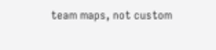team maps, not custom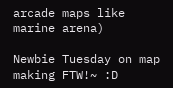arcade maps like marine arena)

Newbie Tuesday on map making FTW!~ :D